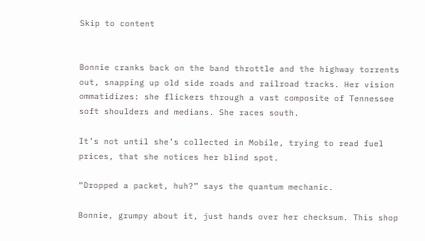Skip to content


Bonnie cranks back on the band throttle and the highway torrents out, snapping up old side roads and railroad tracks. Her vision ommatidizes: she flickers through a vast composite of Tennessee soft shoulders and medians. She races south.

It’s not until she’s collected in Mobile, trying to read fuel prices, that she notices her blind spot.

“Dropped a packet, huh?” says the quantum mechanic.

Bonnie, grumpy about it, just hands over her checksum. This shop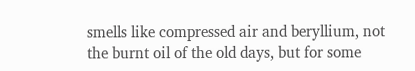smells like compressed air and beryllium, not the burnt oil of the old days, but for some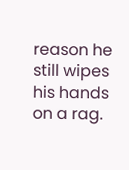reason he still wipes his hands on a rag.